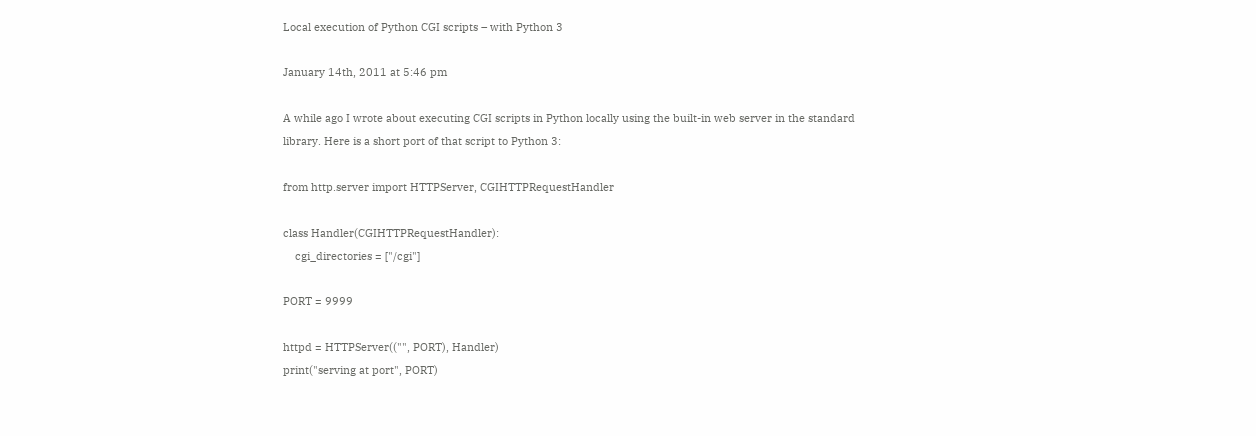Local execution of Python CGI scripts – with Python 3

January 14th, 2011 at 5:46 pm

A while ago I wrote about executing CGI scripts in Python locally using the built-in web server in the standard library. Here is a short port of that script to Python 3:

from http.server import HTTPServer, CGIHTTPRequestHandler

class Handler(CGIHTTPRequestHandler):
    cgi_directories = ["/cgi"]

PORT = 9999

httpd = HTTPServer(("", PORT), Handler)
print("serving at port", PORT)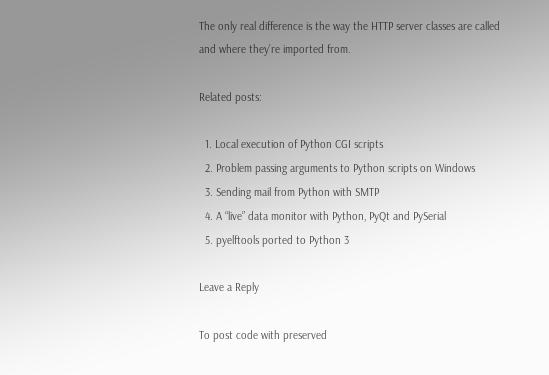The only real difference is the way the HTTP server classes are called and where they’re imported from.

Related posts:

  1. Local execution of Python CGI scripts
  2. Problem passing arguments to Python scripts on Windows
  3. Sending mail from Python with SMTP
  4. A “live” data monitor with Python, PyQt and PySerial
  5. pyelftools ported to Python 3

Leave a Reply

To post code with preserved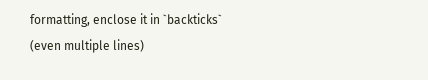formatting, enclose it in `backticks` (even multiple lines)